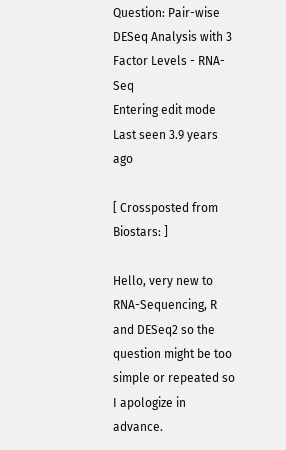Question: Pair-wise DESeq Analysis with 3 Factor Levels - RNA-Seq
Entering edit mode
Last seen 3.9 years ago

[ Crossposted from Biostars: ]

Hello, very new to RNA-Sequencing, R and DESeq2 so the question might be too simple or repeated so I apologize in advance.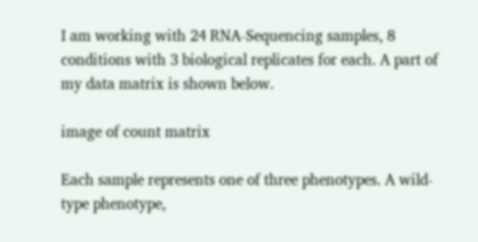I am working with 24 RNA-Sequencing samples, 8 conditions with 3 biological replicates for each. A part of my data matrix is shown below.

image of count matrix

Each sample represents one of three phenotypes. A wild-type phenotype,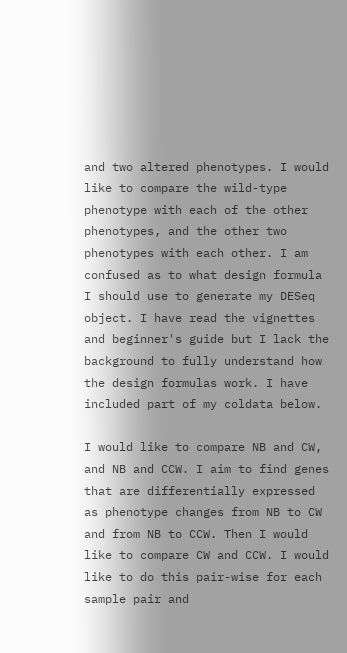and two altered phenotypes. I would like to compare the wild-type phenotype with each of the other phenotypes, and the other two phenotypes with each other. I am confused as to what design formula I should use to generate my DESeq object. I have read the vignettes and beginner's guide but I lack the background to fully understand how the design formulas work. I have included part of my coldata below.

I would like to compare NB and CW, and NB and CCW. I aim to find genes that are differentially expressed as phenotype changes from NB to CW and from NB to CCW. Then I would like to compare CW and CCW. I would like to do this pair-wise for each sample pair and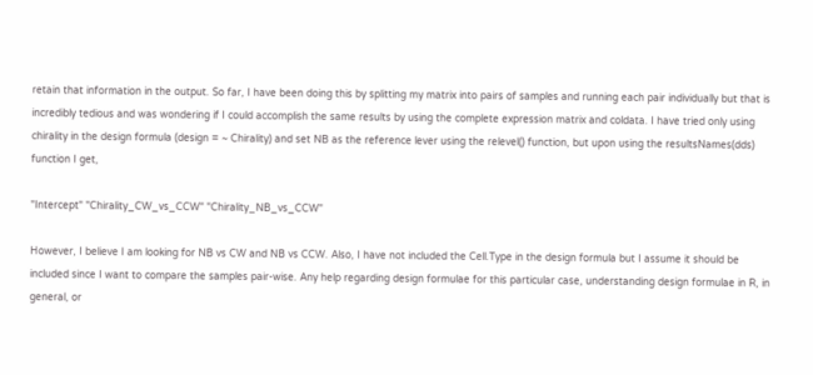retain that information in the output. So far, I have been doing this by splitting my matrix into pairs of samples and running each pair individually but that is incredibly tedious and was wondering if I could accomplish the same results by using the complete expression matrix and coldata. I have tried only using chirality in the design formula (design = ~ Chirality) and set NB as the reference lever using the relevel() function, but upon using the resultsNames(dds) function I get,

"Intercept" "Chirality_CW_vs_CCW" "Chirality_NB_vs_CCW"

However, I believe I am looking for NB vs CW and NB vs CCW. Also, I have not included the Cell.Type in the design formula but I assume it should be included since I want to compare the samples pair-wise. Any help regarding design formulae for this particular case, understanding design formulae in R, in general, or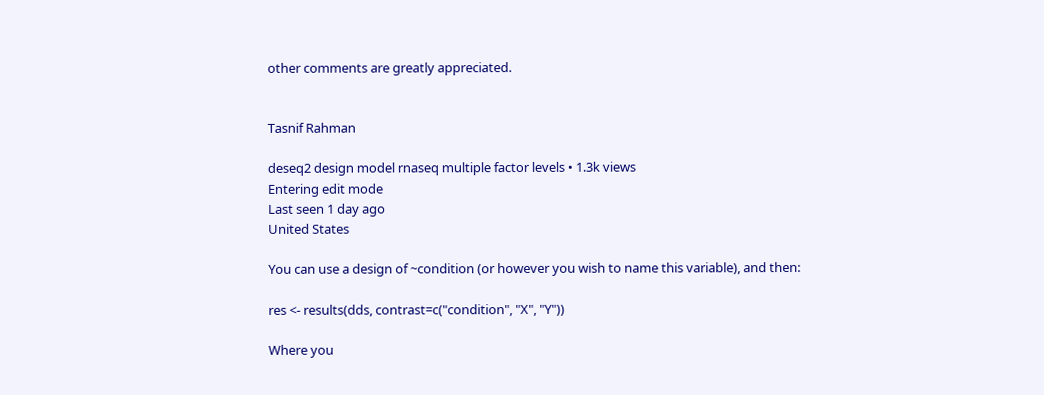other comments are greatly appreciated.


Tasnif Rahman

deseq2 design model rnaseq multiple factor levels • 1.3k views
Entering edit mode
Last seen 1 day ago
United States

You can use a design of ~condition (or however you wish to name this variable), and then:

res <- results(dds, contrast=c("condition", "X", "Y"))

Where you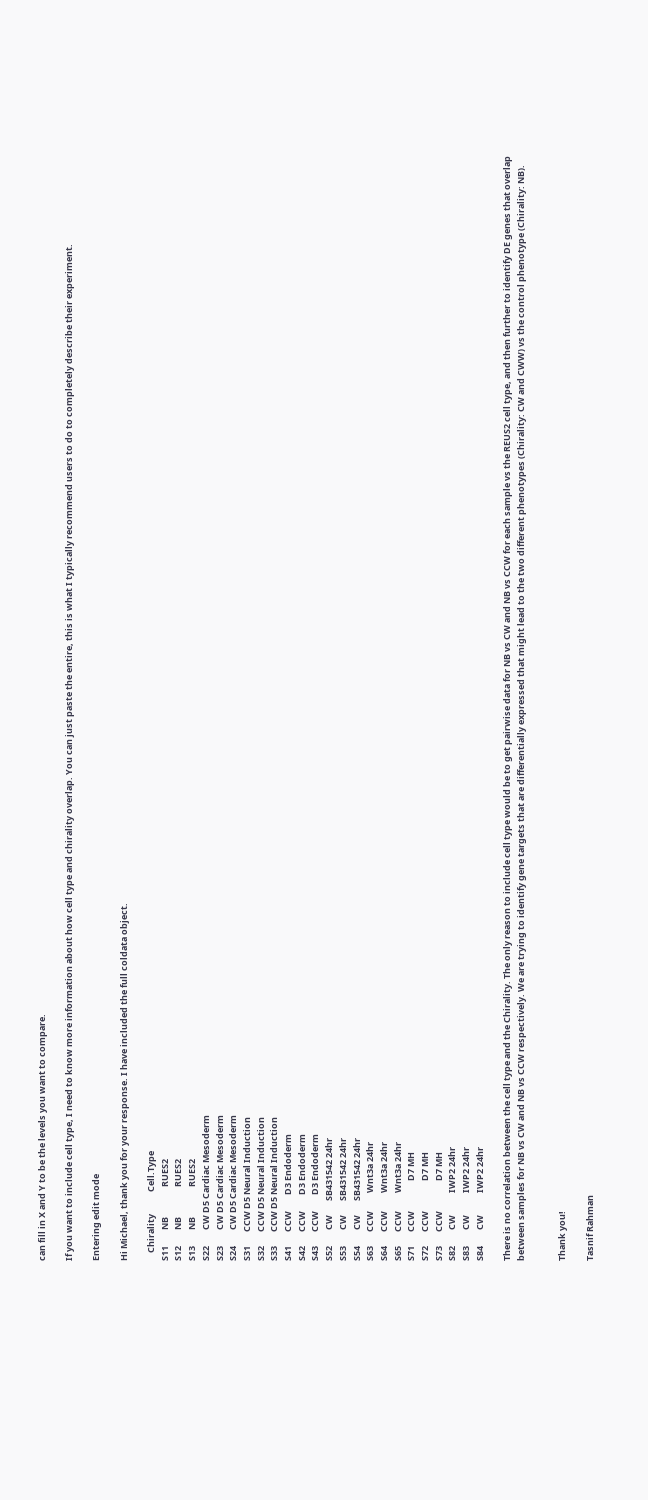can fill in X and Y to be the levels you want to compare.

If you want to include cell type, I need to know more information about how cell type and chirality overlap. You can just paste the entire, this is what I typically recommend users to do to completely describe their experiment.

Entering edit mode

Hi Michael, thank you for your response. I have included the full coldata object.

    Chirality           Cell.Type
S11        NB               RUES2
S12        NB               RUES2
S13        NB               RUES2
S22        CW D5 Cardiac Mesoderm
S23        CW D5 Cardiac Mesoderm
S24        CW D5 Cardiac Mesoderm
S31       CCW D5 Neural Induction
S32       CCW D5 Neural Induction
S33       CCW D5 Neural Induction
S41       CCW        D3 Endoderm
S42       CCW        D3 Endoderm
S43       CCW        D3 Endoderm
S52        CW       SB431542 24hr
S53        CW       SB431542 24hr
S54        CW       SB431542 24hr
S63       CCW         Wnt3a 24hr
S64       CCW         Wnt3a 24hr
S65       CCW         Wnt3a 24hr
S71       CCW               D7 MH
S72       CCW               D7 MH
S73       CCW               D7 MH
S82        CW           IWP2 24hr
S83        CW           IWP2 24hr
S84        CW           IWP2 24hr

There is no correlation between the cell type and the Chirality. The only reason to include cell type would be to get pairwise data for NB vs CW and NB vs CCW for each sample vs the REUS2 cell type, and then further to identify DE genes that overlap between samples for NB vs CW and NB vs CCW respectively. We are trying to identify gene targets that are differentially expressed that might lead to the two different phenotypes (Chirality: CW and CWW) vs the control phenotype (Chirality: NB).


Thank you!

Tasnif Rahman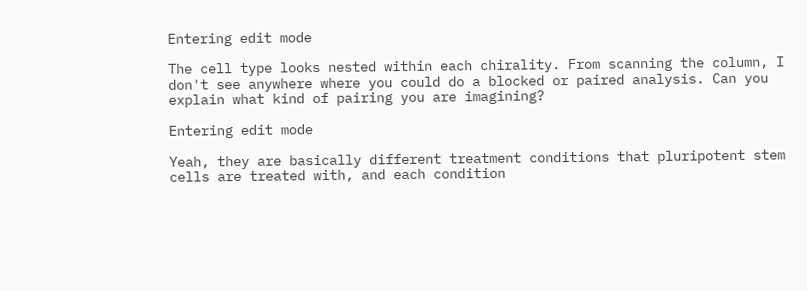Entering edit mode

The cell type looks nested within each chirality. From scanning the column, I don't see anywhere where you could do a blocked or paired analysis. Can you explain what kind of pairing you are imagining?

Entering edit mode

Yeah, they are basically different treatment conditions that pluripotent stem cells are treated with, and each condition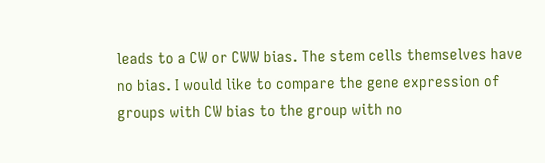leads to a CW or CWW bias. The stem cells themselves have no bias. I would like to compare the gene expression of groups with CW bias to the group with no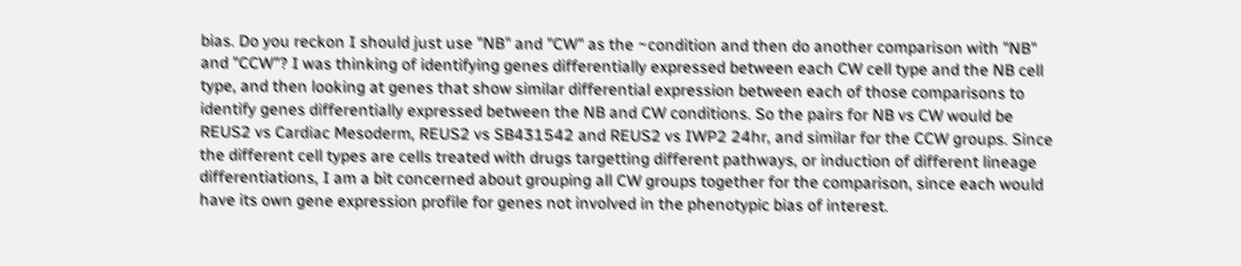bias. Do you reckon I should just use "NB" and "CW" as the ~condition and then do another comparison with "NB" and "CCW"? I was thinking of identifying genes differentially expressed between each CW cell type and the NB cell type, and then looking at genes that show similar differential expression between each of those comparisons to identify genes differentially expressed between the NB and CW conditions. So the pairs for NB vs CW would be REUS2 vs Cardiac Mesoderm, REUS2 vs SB431542 and REUS2 vs IWP2 24hr, and similar for the CCW groups. Since the different cell types are cells treated with drugs targetting different pathways, or induction of different lineage differentiations, I am a bit concerned about grouping all CW groups together for the comparison, since each would have its own gene expression profile for genes not involved in the phenotypic bias of interest.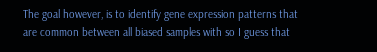The goal however, is to identify gene expression patterns that are common between all biased samples with so I guess that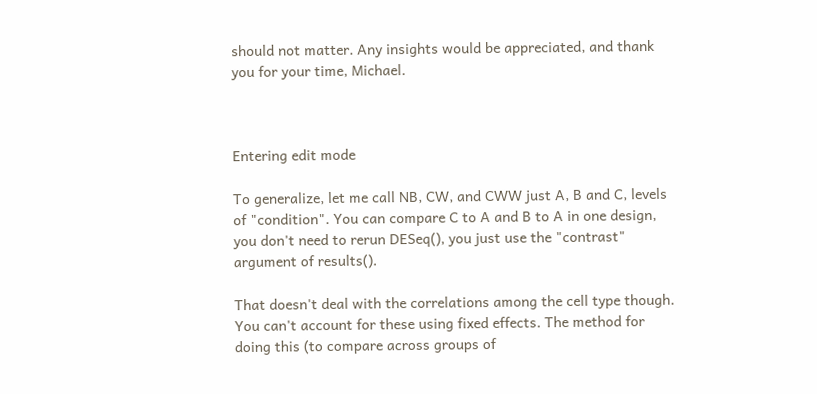should not matter. Any insights would be appreciated, and thank you for your time, Michael.



Entering edit mode

To generalize, let me call NB, CW, and CWW just A, B and C, levels of "condition". You can compare C to A and B to A in one design, you don't need to rerun DESeq(), you just use the "contrast" argument of results().

That doesn't deal with the correlations among the cell type though. You can't account for these using fixed effects. The method for doing this (to compare across groups of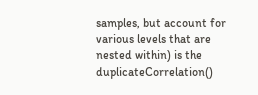samples, but account for various levels that are nested within) is the duplicateCorrelation()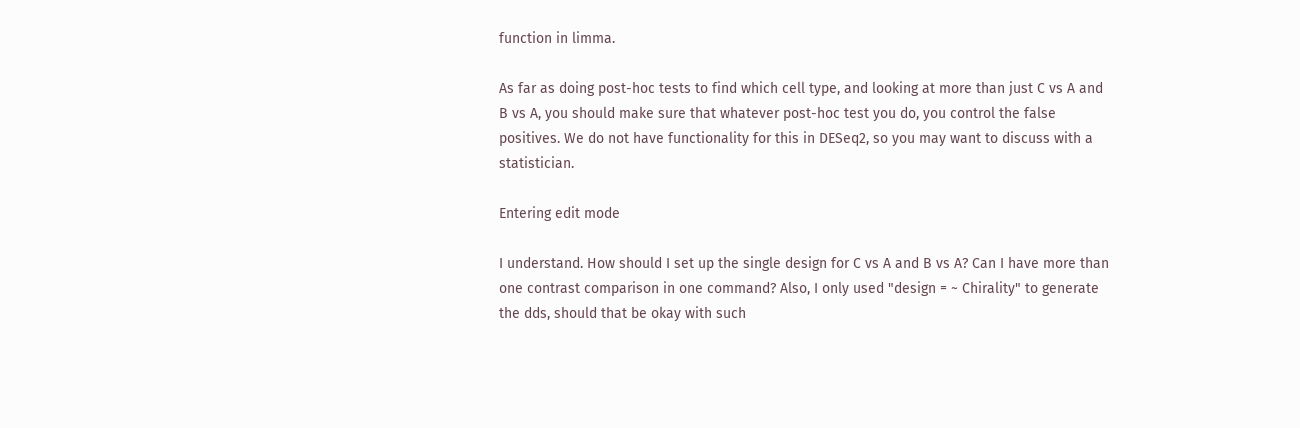function in limma.

As far as doing post-hoc tests to find which cell type, and looking at more than just C vs A and B vs A, you should make sure that whatever post-hoc test you do, you control the false positives. We do not have functionality for this in DESeq2, so you may want to discuss with a statistician.

Entering edit mode

I understand. How should I set up the single design for C vs A and B vs A? Can I have more than one contrast comparison in one command? Also, I only used "design = ~ Chirality" to generate the dds, should that be okay with such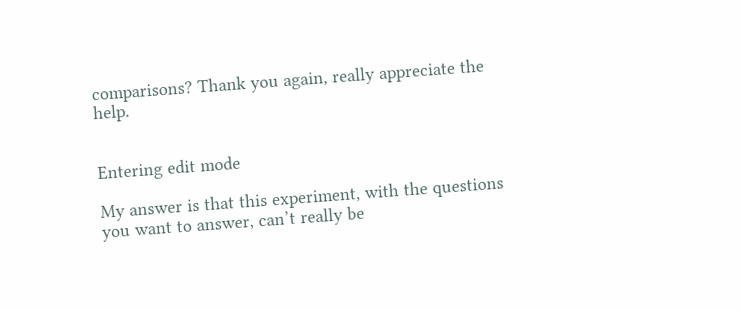comparisons? Thank you again, really appreciate the help.


Entering edit mode

My answer is that this experiment, with the questions you want to answer, can’t really be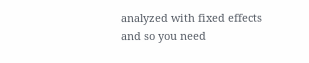analyzed with fixed effects and so you need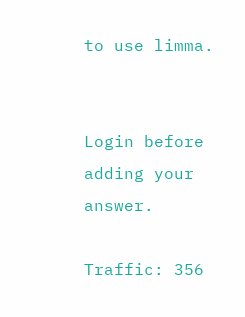to use limma.


Login before adding your answer.

Traffic: 356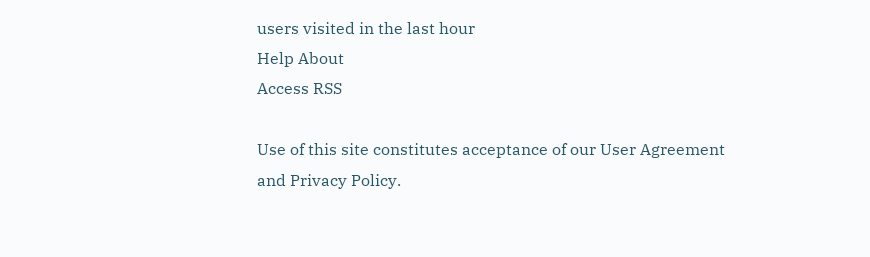users visited in the last hour
Help About
Access RSS

Use of this site constitutes acceptance of our User Agreement and Privacy Policy.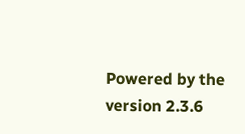Powered by the version 2.3.6